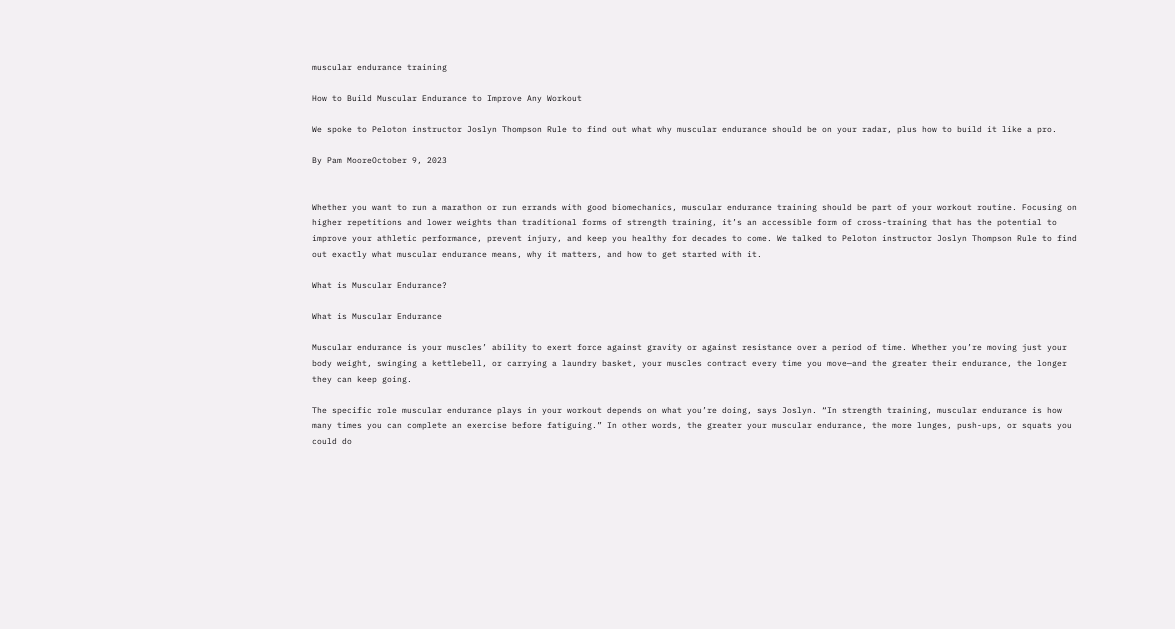muscular endurance training

How to Build Muscular Endurance to Improve Any Workout

We spoke to Peloton instructor Joslyn Thompson Rule to find out what why muscular endurance should be on your radar, plus how to build it like a pro.

By Pam MooreOctober 9, 2023


Whether you want to run a marathon or run errands with good biomechanics, muscular endurance training should be part of your workout routine. Focusing on higher repetitions and lower weights than traditional forms of strength training, it’s an accessible form of cross-training that has the potential to improve your athletic performance, prevent injury, and keep you healthy for decades to come. We talked to Peloton instructor Joslyn Thompson Rule to find out exactly what muscular endurance means, why it matters, and how to get started with it.

What is Muscular Endurance?

What is Muscular Endurance

Muscular endurance is your muscles’ ability to exert force against gravity or against resistance over a period of time. Whether you’re moving just your body weight, swinging a kettlebell, or carrying a laundry basket, your muscles contract every time you move—and the greater their endurance, the longer they can keep going.

The specific role muscular endurance plays in your workout depends on what you’re doing, says Joslyn. “In strength training, muscular endurance is how many times you can complete an exercise before fatiguing.” In other words, the greater your muscular endurance, the more lunges, push-ups, or squats you could do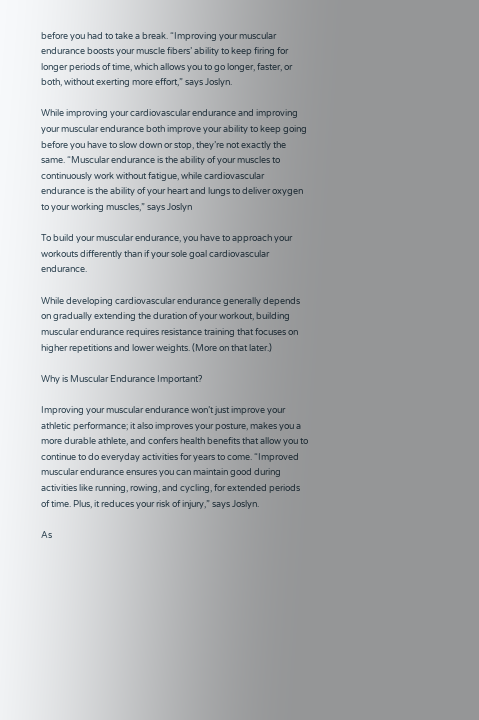before you had to take a break. “Improving your muscular endurance boosts your muscle fibers’ ability to keep firing for longer periods of time, which allows you to go longer, faster, or both, without exerting more effort,” says Joslyn.

While improving your cardiovascular endurance and improving your muscular endurance both improve your ability to keep going before you have to slow down or stop, they’re not exactly the same. “Muscular endurance is the ability of your muscles to continuously work without fatigue, while cardiovascular endurance is the ability of your heart and lungs to deliver oxygen to your working muscles,” says Joslyn

To build your muscular endurance, you have to approach your workouts differently than if your sole goal cardiovascular endurance.

While developing cardiovascular endurance generally depends on gradually extending the duration of your workout, building muscular endurance requires resistance training that focuses on higher repetitions and lower weights. (More on that later.)

Why is Muscular Endurance Important?

Improving your muscular endurance won’t just improve your athletic performance; it also improves your posture, makes you a more durable athlete, and confers health benefits that allow you to continue to do everyday activities for years to come. “Improved muscular endurance ensures you can maintain good during activities like running, rowing, and cycling, for extended periods of time. Plus, it reduces your risk of injury,” says Joslyn.

As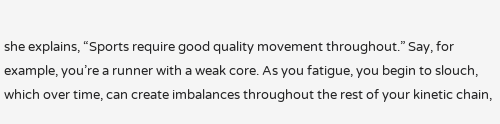she explains, “Sports require good quality movement throughout.” Say, for example, you’re a runner with a weak core. As you fatigue, you begin to slouch, which over time, can create imbalances throughout the rest of your kinetic chain,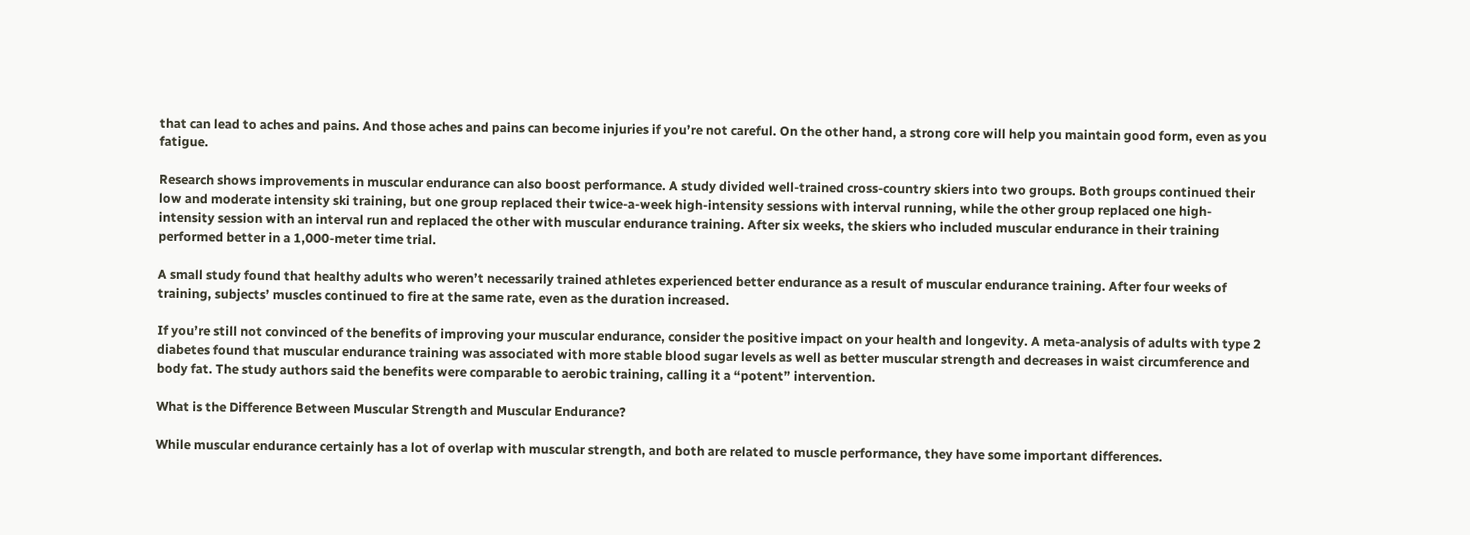that can lead to aches and pains. And those aches and pains can become injuries if you’re not careful. On the other hand, a strong core will help you maintain good form, even as you fatigue.

Research shows improvements in muscular endurance can also boost performance. A study divided well-trained cross-country skiers into two groups. Both groups continued their low and moderate intensity ski training, but one group replaced their twice-a-week high-intensity sessions with interval running, while the other group replaced one high-intensity session with an interval run and replaced the other with muscular endurance training. After six weeks, the skiers who included muscular endurance in their training performed better in a 1,000-meter time trial.

A small study found that healthy adults who weren’t necessarily trained athletes experienced better endurance as a result of muscular endurance training. After four weeks of training, subjects’ muscles continued to fire at the same rate, even as the duration increased.

If you’re still not convinced of the benefits of improving your muscular endurance, consider the positive impact on your health and longevity. A meta-analysis of adults with type 2 diabetes found that muscular endurance training was associated with more stable blood sugar levels as well as better muscular strength and decreases in waist circumference and body fat. The study authors said the benefits were comparable to aerobic training, calling it a “potent” intervention.

What is the Difference Between Muscular Strength and Muscular Endurance?

While muscular endurance certainly has a lot of overlap with muscular strength, and both are related to muscle performance, they have some important differences.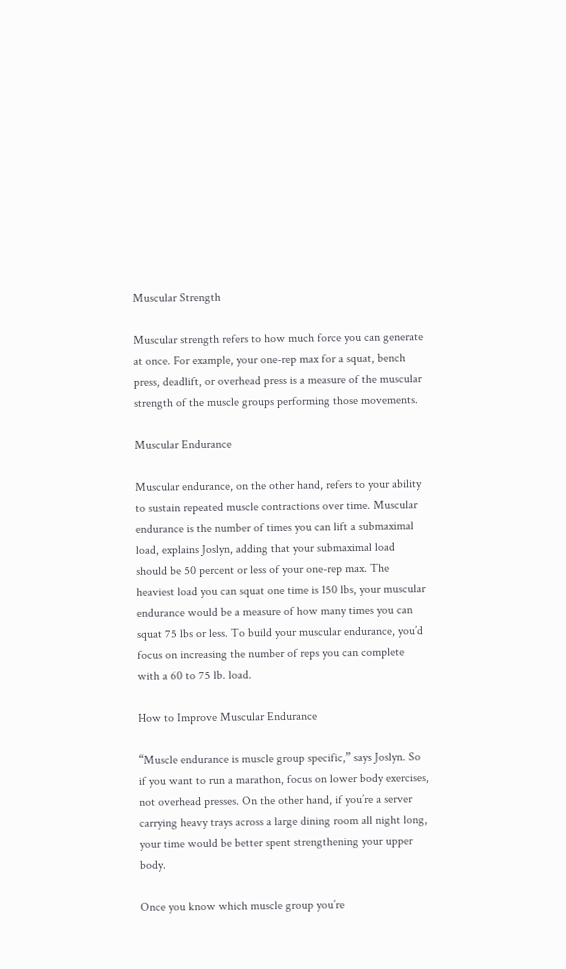Muscular Strength

Muscular strength refers to how much force you can generate at once. For example, your one-rep max for a squat, bench press, deadlift, or overhead press is a measure of the muscular strength of the muscle groups performing those movements.

Muscular Endurance

Muscular endurance, on the other hand, refers to your ability to sustain repeated muscle contractions over time. Muscular endurance is the number of times you can lift a submaximal load, explains Joslyn, adding that your submaximal load should be 50 percent or less of your one-rep max. The heaviest load you can squat one time is 150 lbs, your muscular endurance would be a measure of how many times you can squat 75 lbs or less. To build your muscular endurance, you’d focus on increasing the number of reps you can complete with a 60 to 75 lb. load.

How to Improve Muscular Endurance

“Muscle endurance is muscle group specific,” says Joslyn. So if you want to run a marathon, focus on lower body exercises, not overhead presses. On the other hand, if you’re a server carrying heavy trays across a large dining room all night long, your time would be better spent strengthening your upper body.

Once you know which muscle group you’re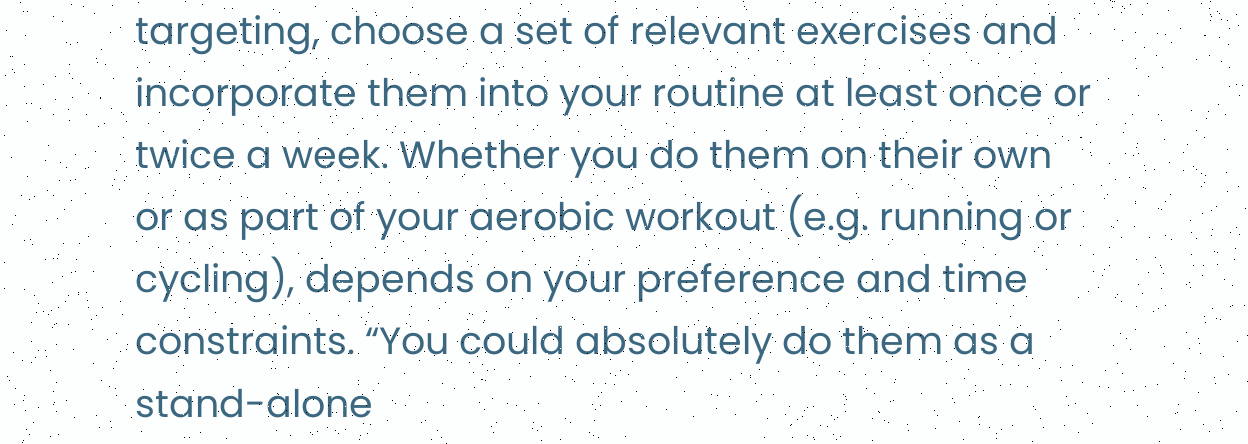targeting, choose a set of relevant exercises and incorporate them into your routine at least once or twice a week. Whether you do them on their own or as part of your aerobic workout (e.g. running or cycling), depends on your preference and time constraints. “You could absolutely do them as a stand-alone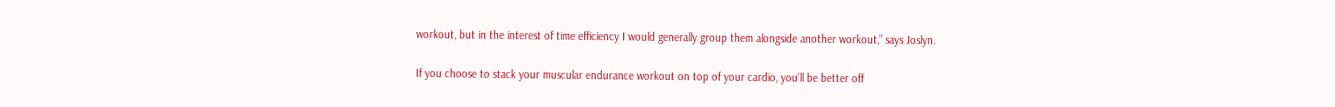workout, but in the interest of time efficiency I would generally group them alongside another workout,” says Joslyn.

If you choose to stack your muscular endurance workout on top of your cardio, you’ll be better off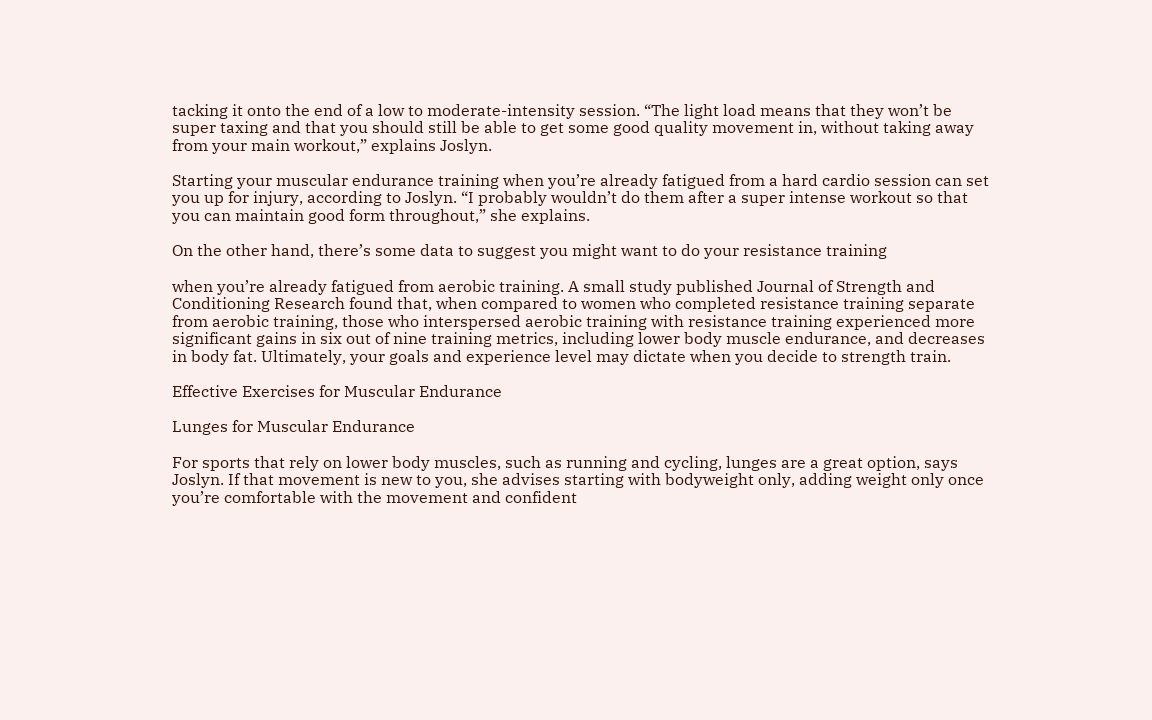tacking it onto the end of a low to moderate-intensity session. “The light load means that they won’t be super taxing and that you should still be able to get some good quality movement in, without taking away from your main workout,” explains Joslyn.

Starting your muscular endurance training when you’re already fatigued from a hard cardio session can set you up for injury, according to Joslyn. “I probably wouldn’t do them after a super intense workout so that you can maintain good form throughout,” she explains.

On the other hand, there’s some data to suggest you might want to do your resistance training

when you’re already fatigued from aerobic training. A small study published Journal of Strength and Conditioning Research found that, when compared to women who completed resistance training separate from aerobic training, those who interspersed aerobic training with resistance training experienced more significant gains in six out of nine training metrics, including lower body muscle endurance, and decreases in body fat. Ultimately, your goals and experience level may dictate when you decide to strength train.

Effective Exercises for Muscular Endurance

Lunges for Muscular Endurance

For sports that rely on lower body muscles, such as running and cycling, lunges are a great option, says Joslyn. If that movement is new to you, she advises starting with bodyweight only, adding weight only once you’re comfortable with the movement and confident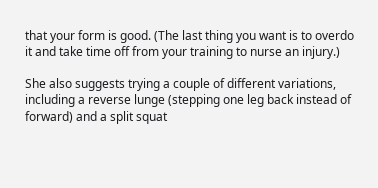that your form is good. (The last thing you want is to overdo it and take time off from your training to nurse an injury.)

She also suggests trying a couple of different variations, including a reverse lunge (stepping one leg back instead of forward) and a split squat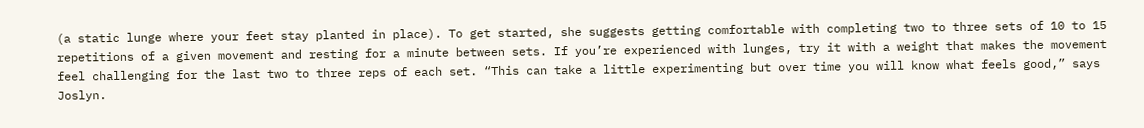(a static lunge where your feet stay planted in place). To get started, she suggests getting comfortable with completing two to three sets of 10 to 15 repetitions of a given movement and resting for a minute between sets. If you’re experienced with lunges, try it with a weight that makes the movement feel challenging for the last two to three reps of each set. “This can take a little experimenting but over time you will know what feels good,” says Joslyn.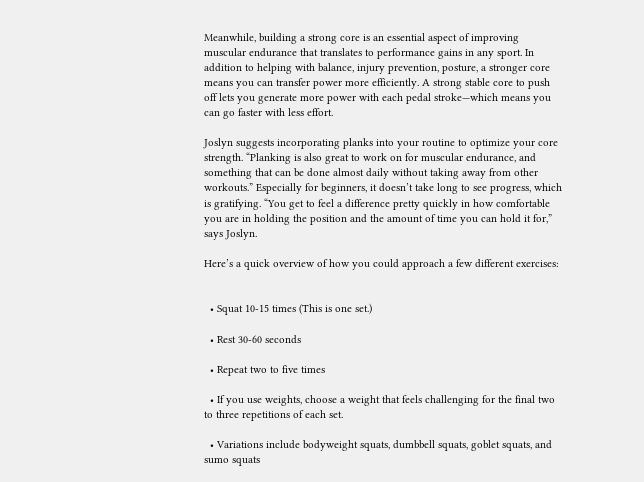Meanwhile, building a strong core is an essential aspect of improving muscular endurance that translates to performance gains in any sport. In addition to helping with balance, injury prevention, posture, a stronger core means you can transfer power more efficiently. A strong stable core to push off lets you generate more power with each pedal stroke—which means you can go faster with less effort.

Joslyn suggests incorporating planks into your routine to optimize your core strength. “Planking is also great to work on for muscular endurance, and something that can be done almost daily without taking away from other workouts.” Especially for beginners, it doesn’t take long to see progress, which is gratifying. “You get to feel a difference pretty quickly in how comfortable you are in holding the position and the amount of time you can hold it for,” says Joslyn.

Here’s a quick overview of how you could approach a few different exercises:


  • Squat 10-15 times (This is one set.)

  • Rest 30-60 seconds

  • Repeat two to five times

  • If you use weights, choose a weight that feels challenging for the final two to three repetitions of each set.

  • Variations include bodyweight squats, dumbbell squats, goblet squats, and sumo squats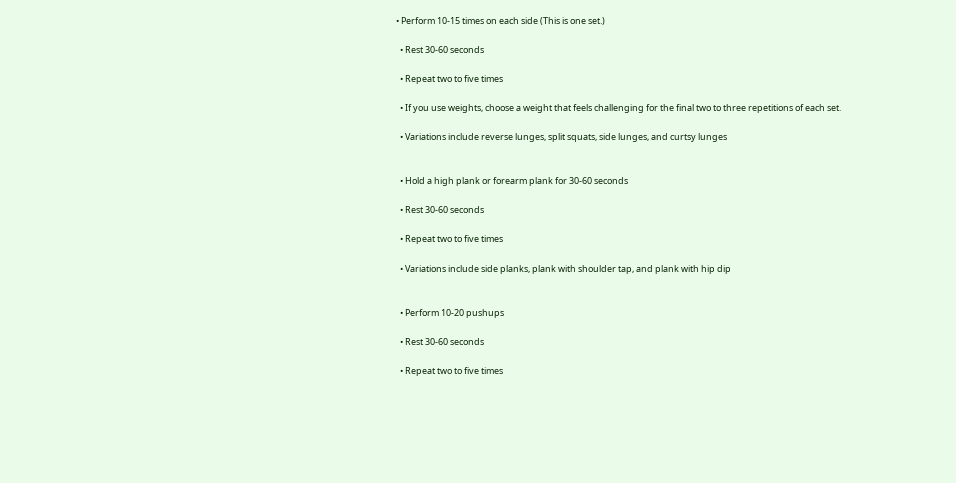• Perform 10-15 times on each side (This is one set.)

  • Rest 30-60 seconds

  • Repeat two to five times

  • If you use weights, choose a weight that feels challenging for the final two to three repetitions of each set.

  • Variations include reverse lunges, split squats, side lunges, and curtsy lunges


  • Hold a high plank or forearm plank for 30-60 seconds

  • Rest 30-60 seconds

  • Repeat two to five times

  • Variations include side planks, plank with shoulder tap, and plank with hip dip


  • Perform 10-20 pushups

  • Rest 30-60 seconds

  • Repeat two to five times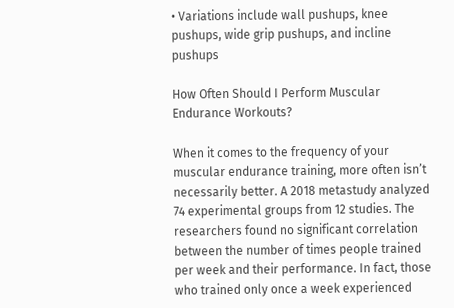• Variations include wall pushups, knee pushups, wide grip pushups, and incline pushups

How Often Should I Perform Muscular Endurance Workouts?

When it comes to the frequency of your muscular endurance training, more often isn’t necessarily better. A 2018 metastudy analyzed 74 experimental groups from 12 studies. The researchers found no significant correlation between the number of times people trained per week and their performance. In fact, those who trained only once a week experienced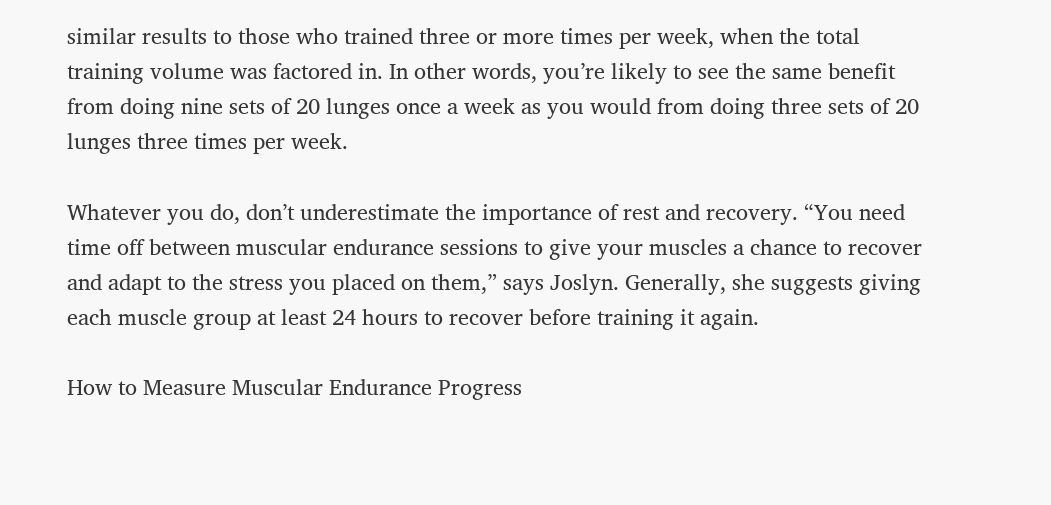similar results to those who trained three or more times per week, when the total training volume was factored in. In other words, you’re likely to see the same benefit from doing nine sets of 20 lunges once a week as you would from doing three sets of 20 lunges three times per week.

Whatever you do, don’t underestimate the importance of rest and recovery. “You need time off between muscular endurance sessions to give your muscles a chance to recover and adapt to the stress you placed on them,” says Joslyn. Generally, she suggests giving each muscle group at least 24 hours to recover before training it again.

How to Measure Muscular Endurance Progress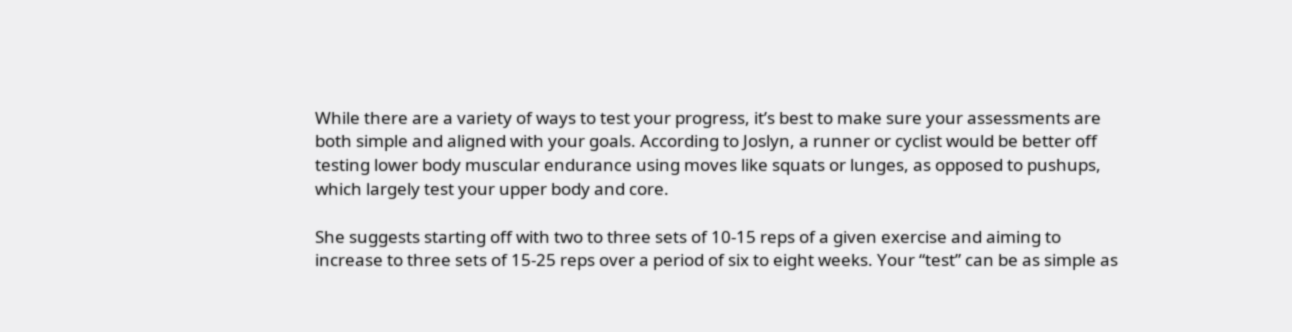While there are a variety of ways to test your progress, it’s best to make sure your assessments are both simple and aligned with your goals. According to Joslyn, a runner or cyclist would be better off testing lower body muscular endurance using moves like squats or lunges, as opposed to pushups, which largely test your upper body and core.

She suggests starting off with two to three sets of 10-15 reps of a given exercise and aiming to increase to three sets of 15-25 reps over a period of six to eight weeks. Your “test” can be as simple as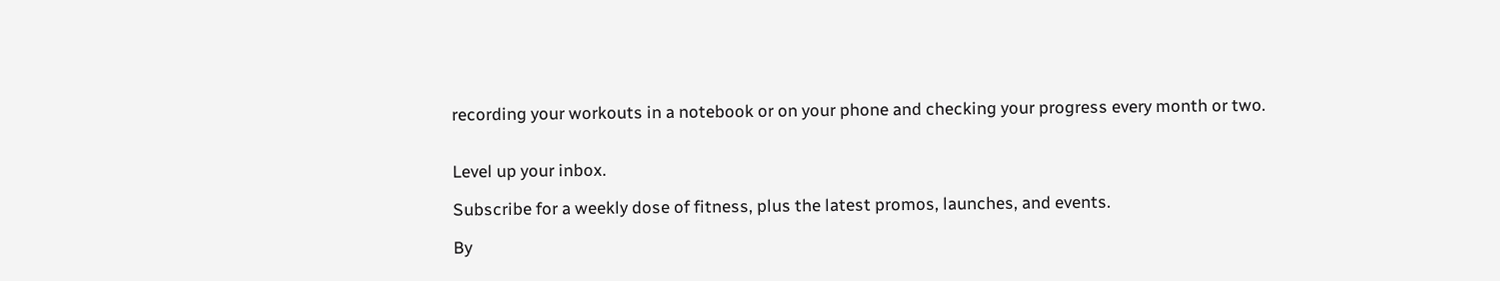recording your workouts in a notebook or on your phone and checking your progress every month or two.


Level up your inbox.

Subscribe for a weekly dose of fitness, plus the latest promos, launches, and events.

By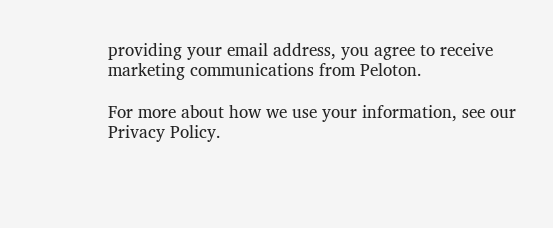providing your email address, you agree to receive marketing communications from Peloton.

For more about how we use your information, see our Privacy Policy.